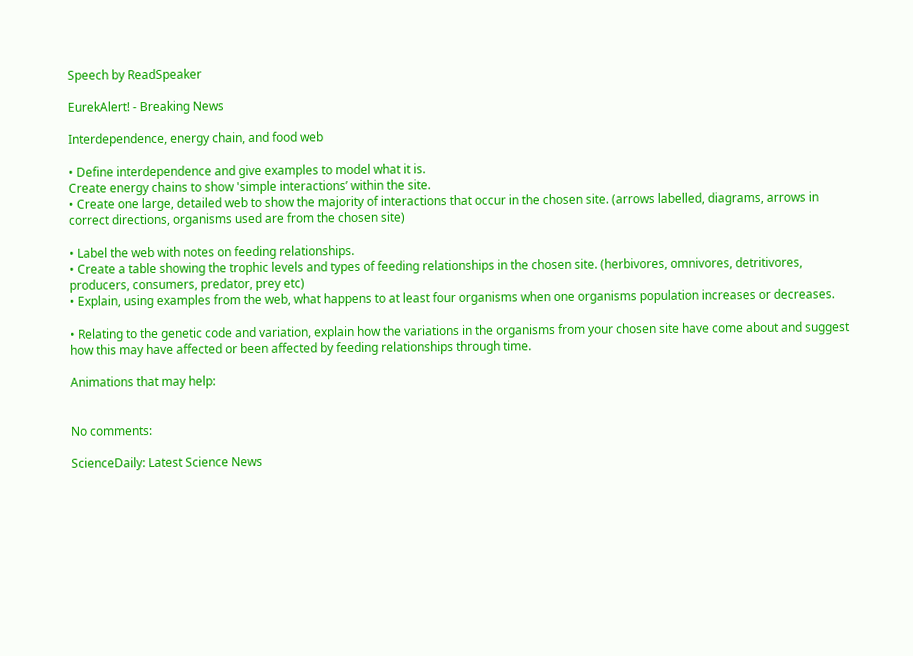Speech by ReadSpeaker

EurekAlert! - Breaking News

Interdependence, energy chain, and food web

• Define interdependence and give examples to model what it is.
Create energy chains to show 'simple interactions’ within the site.
• Create one large, detailed web to show the majority of interactions that occur in the chosen site. (arrows labelled, diagrams, arrows in correct directions, organisms used are from the chosen site)

• Label the web with notes on feeding relationships.
• Create a table showing the trophic levels and types of feeding relationships in the chosen site. (herbivores, omnivores, detritivores, producers, consumers, predator, prey etc)
• Explain, using examples from the web, what happens to at least four organisms when one organisms population increases or decreases.

• Relating to the genetic code and variation, explain how the variations in the organisms from your chosen site have come about and suggest how this may have affected or been affected by feeding relationships through time.

Animations that may help:


No comments:

ScienceDaily: Latest Science News